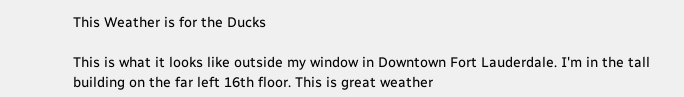This Weather is for the Ducks

This is what it looks like outside my window in Downtown Fort Lauderdale. I'm in the tall building on the far left 16th floor. This is great weather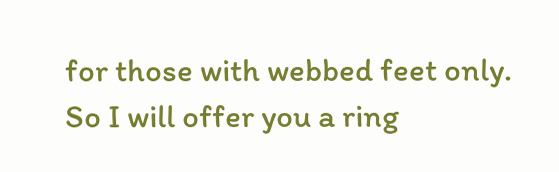for those with webbed feet only. So I will offer you a ring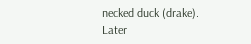necked duck (drake). Later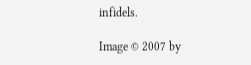infidels.

Image © 2007 by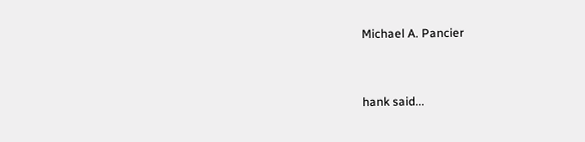Michael A. Pancier


hank said...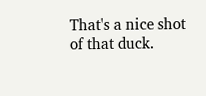That's a nice shot of that duck.